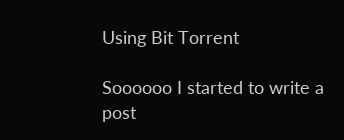Using Bit Torrent

Soooooo I started to write a post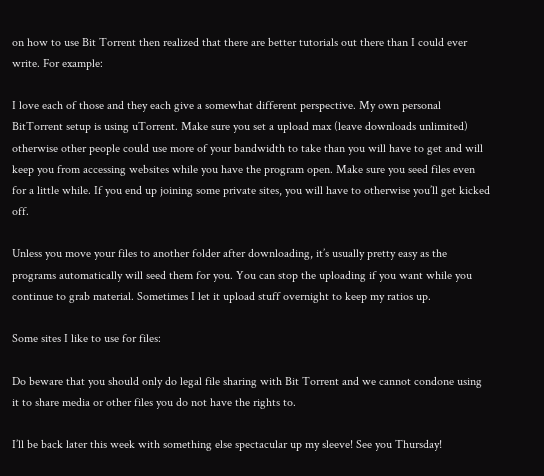on how to use Bit Torrent then realized that there are better tutorials out there than I could ever write. For example:

I love each of those and they each give a somewhat different perspective. My own personal BitTorrent setup is using uTorrent. Make sure you set a upload max (leave downloads unlimited) otherwise other people could use more of your bandwidth to take than you will have to get and will keep you from accessing websites while you have the program open. Make sure you seed files even for a little while. If you end up joining some private sites, you will have to otherwise you’ll get kicked off.

Unless you move your files to another folder after downloading, it’s usually pretty easy as the programs automatically will seed them for you. You can stop the uploading if you want while you continue to grab material. Sometimes I let it upload stuff overnight to keep my ratios up.

Some sites I like to use for files:

Do beware that you should only do legal file sharing with Bit Torrent and we cannot condone using it to share media or other files you do not have the rights to.

I’ll be back later this week with something else spectacular up my sleeve! See you Thursday!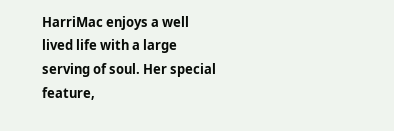HarriMac enjoys a well lived life with a large serving of soul. Her special feature,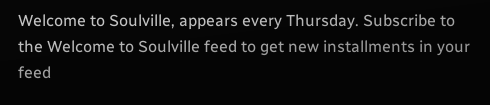Welcome to Soulville, appears every Thursday. Subscribe to the Welcome to Soulville feed to get new installments in your feed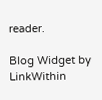reader.

Blog Widget by LinkWithin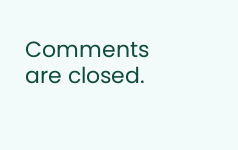Comments are closed.